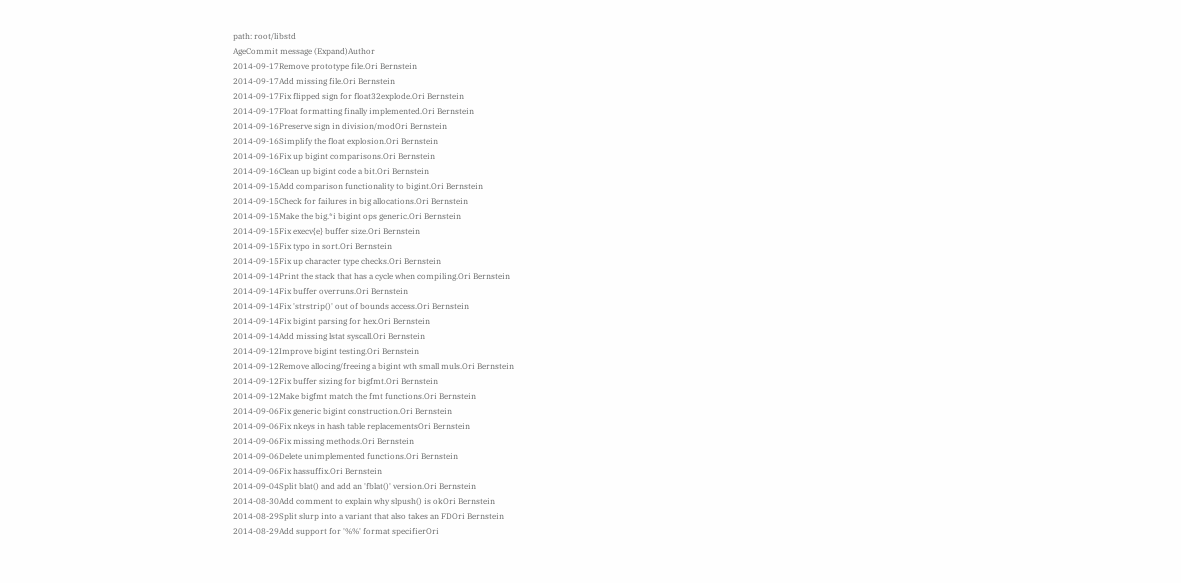path: root/libstd
AgeCommit message (Expand)Author
2014-09-17Remove prototype file.Ori Bernstein
2014-09-17Add missing file.Ori Bernstein
2014-09-17Fix flipped sign for float32explode.Ori Bernstein
2014-09-17Float formatting finally implemented.Ori Bernstein
2014-09-16Preserve sign in division/modOri Bernstein
2014-09-16Simplify the float explosion.Ori Bernstein
2014-09-16Fix up bigint comparisons.Ori Bernstein
2014-09-16Clean up bigint code a bit.Ori Bernstein
2014-09-15Add comparison functionality to bigint.Ori Bernstein
2014-09-15Check for failures in big allocations.Ori Bernstein
2014-09-15Make the big.*i bigint ops generic.Ori Bernstein
2014-09-15Fix execv{e} buffer size.Ori Bernstein
2014-09-15Fix typo in sort.Ori Bernstein
2014-09-15Fix up character type checks.Ori Bernstein
2014-09-14Print the stack that has a cycle when compiling.Ori Bernstein
2014-09-14Fix buffer overruns.Ori Bernstein
2014-09-14Fix 'strstrip()' out of bounds access.Ori Bernstein
2014-09-14Fix bigint parsing for hex.Ori Bernstein
2014-09-14Add missing lstat syscall.Ori Bernstein
2014-09-12Improve bigint testing.Ori Bernstein
2014-09-12Remove allocing/freeing a bigint wth small muls.Ori Bernstein
2014-09-12Fix buffer sizing for bigfmt.Ori Bernstein
2014-09-12Make bigfmt match the fmt functions.Ori Bernstein
2014-09-06Fix generic bigint construction.Ori Bernstein
2014-09-06Fix nkeys in hash table replacementsOri Bernstein
2014-09-06Fix missing methods.Ori Bernstein
2014-09-06Delete unimplemented functions.Ori Bernstein
2014-09-06Fix hassuffix.Ori Bernstein
2014-09-04Split blat() and add an 'fblat()' version.Ori Bernstein
2014-08-30Add comment to explain why slpush() is okOri Bernstein
2014-08-29Split slurp into a variant that also takes an FDOri Bernstein
2014-08-29Add support for '%%' format specifierOri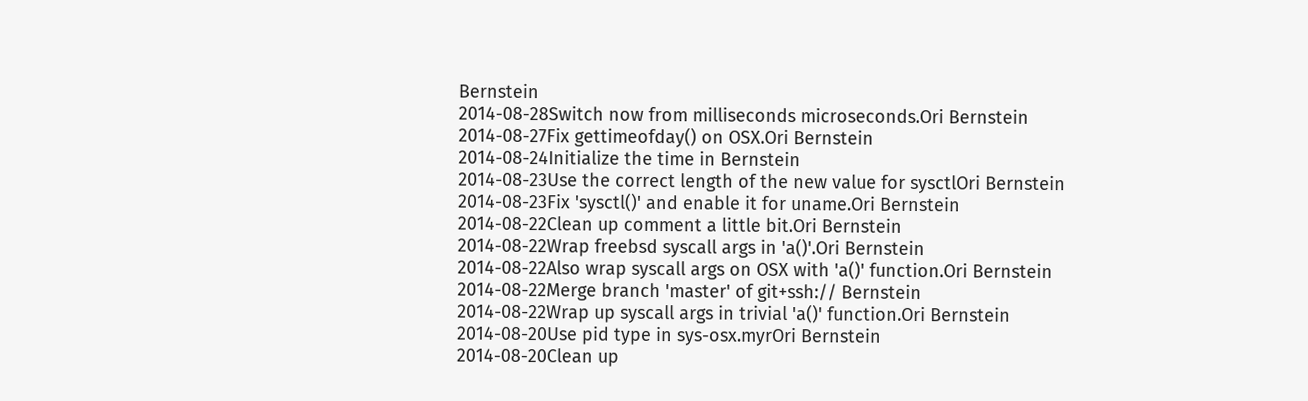Bernstein
2014-08-28Switch now from milliseconds microseconds.Ori Bernstein
2014-08-27Fix gettimeofday() on OSX.Ori Bernstein
2014-08-24Initialize the time in Bernstein
2014-08-23Use the correct length of the new value for sysctlOri Bernstein
2014-08-23Fix 'sysctl()' and enable it for uname.Ori Bernstein
2014-08-22Clean up comment a little bit.Ori Bernstein
2014-08-22Wrap freebsd syscall args in 'a()'.Ori Bernstein
2014-08-22Also wrap syscall args on OSX with 'a()' function.Ori Bernstein
2014-08-22Merge branch 'master' of git+ssh:// Bernstein
2014-08-22Wrap up syscall args in trivial 'a()' function.Ori Bernstein
2014-08-20Use pid type in sys-osx.myrOri Bernstein
2014-08-20Clean up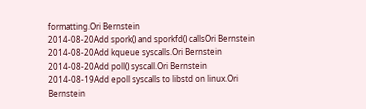formatting.Ori Bernstein
2014-08-20Add spork() and sporkfd() callsOri Bernstein
2014-08-20Add kqueue syscalls.Ori Bernstein
2014-08-20Add poll() syscall.Ori Bernstein
2014-08-19Add epoll syscalls to libstd on linux.Ori Bernstein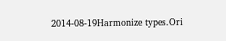2014-08-19Harmonize types.Ori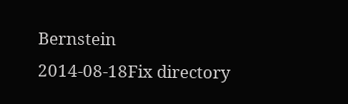Bernstein
2014-08-18Fix directory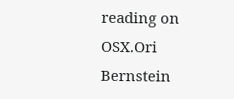reading on OSX.Ori Bernstein